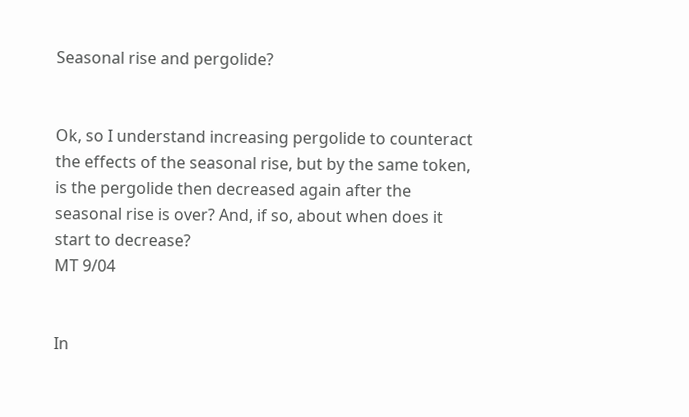Seasonal rise and pergolide?


Ok, so I understand increasing pergolide to counteract the effects of the seasonal rise, but by the same token, is the pergolide then decreased again after the seasonal rise is over? And, if so, about when does it start to decrease?
MT 9/04


In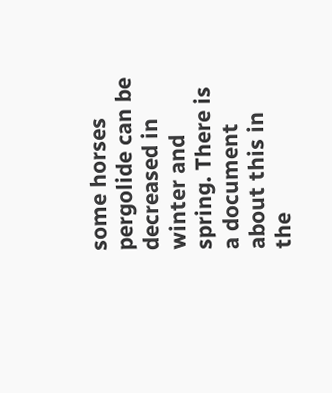some horses pergolide can be decreased in winter and spring. There is a document about this in the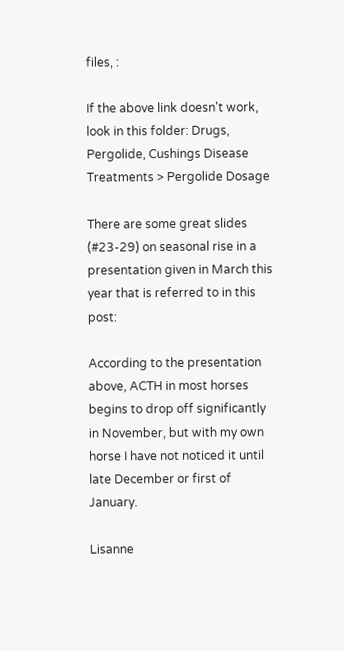files, :

If the above link doesn't work, look in this folder: Drugs, Pergolide, Cushings Disease Treatments > Pergolide Dosage

There are some great slides (#23-29) on seasonal rise in a presentation given in March this year that is referred to in this post:

According to the presentation above, ACTH in most horses begins to drop off significantly in November, but with my own horse I have not noticed it until late December or first of January.

Lisanne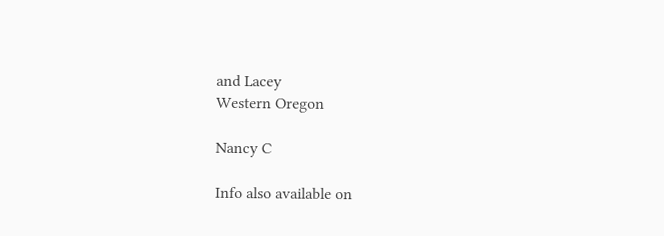and Lacey
Western Oregon

Nancy C

Info also available on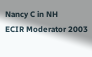Nancy C in NH
ECIR Moderator 2003